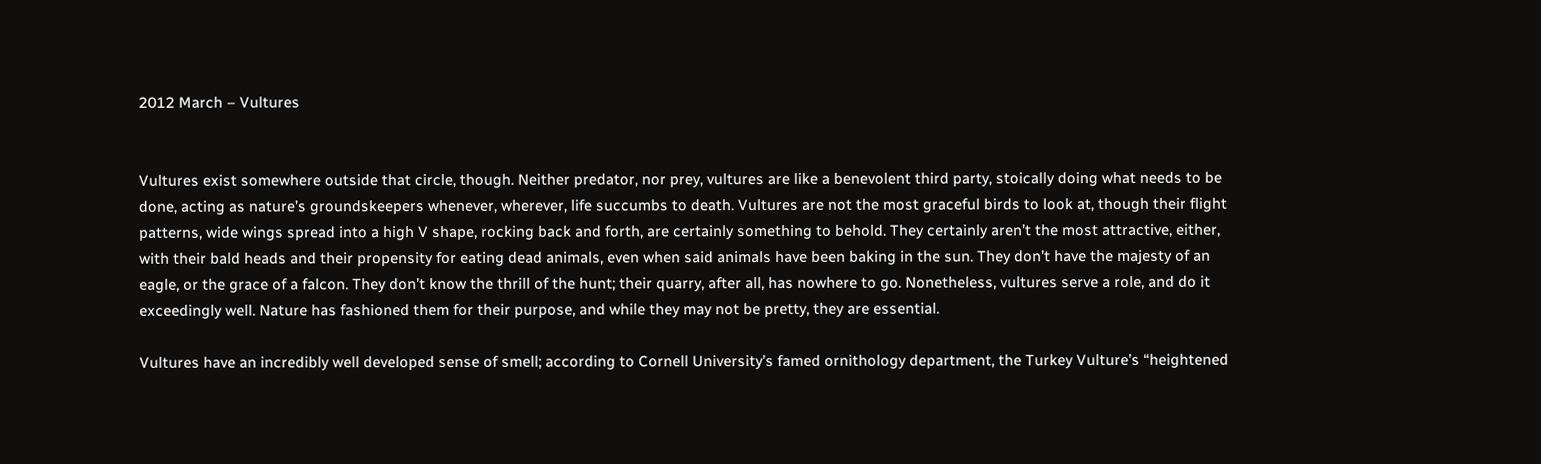2012 March – Vultures


Vultures exist somewhere outside that circle, though. Neither predator, nor prey, vultures are like a benevolent third party, stoically doing what needs to be done, acting as nature’s groundskeepers whenever, wherever, life succumbs to death. Vultures are not the most graceful birds to look at, though their flight patterns, wide wings spread into a high V shape, rocking back and forth, are certainly something to behold. They certainly aren’t the most attractive, either, with their bald heads and their propensity for eating dead animals, even when said animals have been baking in the sun. They don’t have the majesty of an eagle, or the grace of a falcon. They don’t know the thrill of the hunt; their quarry, after all, has nowhere to go. Nonetheless, vultures serve a role, and do it exceedingly well. Nature has fashioned them for their purpose, and while they may not be pretty, they are essential.

Vultures have an incredibly well developed sense of smell; according to Cornell University’s famed ornithology department, the Turkey Vulture’s “heightened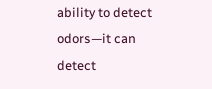ability to detect odors—it can detect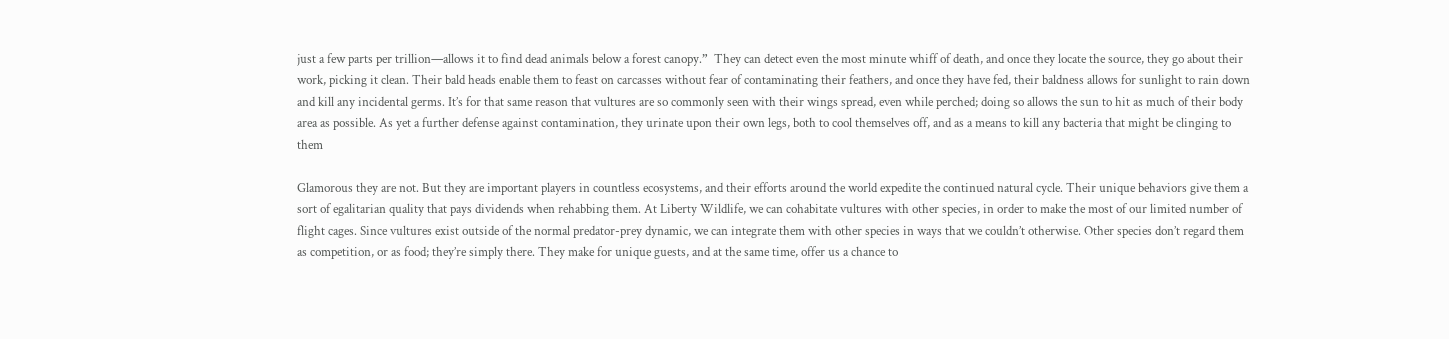just a few parts per trillion—allows it to find dead animals below a forest canopy.”  They can detect even the most minute whiff of death, and once they locate the source, they go about their work, picking it clean. Their bald heads enable them to feast on carcasses without fear of contaminating their feathers, and once they have fed, their baldness allows for sunlight to rain down and kill any incidental germs. It’s for that same reason that vultures are so commonly seen with their wings spread, even while perched; doing so allows the sun to hit as much of their body area as possible. As yet a further defense against contamination, they urinate upon their own legs, both to cool themselves off, and as a means to kill any bacteria that might be clinging to them

Glamorous they are not. But they are important players in countless ecosystems, and their efforts around the world expedite the continued natural cycle. Their unique behaviors give them a sort of egalitarian quality that pays dividends when rehabbing them. At Liberty Wildlife, we can cohabitate vultures with other species, in order to make the most of our limited number of flight cages. Since vultures exist outside of the normal predator-prey dynamic, we can integrate them with other species in ways that we couldn’t otherwise. Other species don’t regard them as competition, or as food; they’re simply there. They make for unique guests, and at the same time, offer us a chance to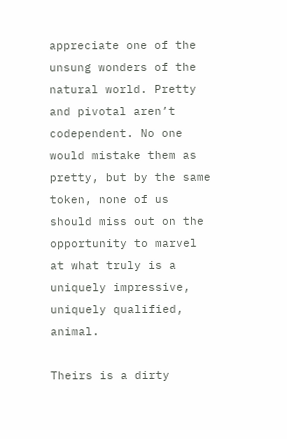appreciate one of the unsung wonders of the natural world. Pretty and pivotal aren’t codependent. No one would mistake them as pretty, but by the same token, none of us should miss out on the opportunity to marvel at what truly is a uniquely impressive, uniquely qualified, animal.

Theirs is a dirty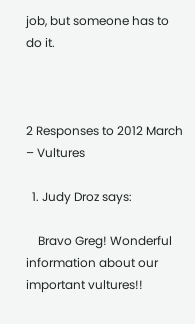job, but someone has to do it.



2 Responses to 2012 March – Vultures

  1. Judy Droz says:

    Bravo Greg! Wonderful information about our important vultures!!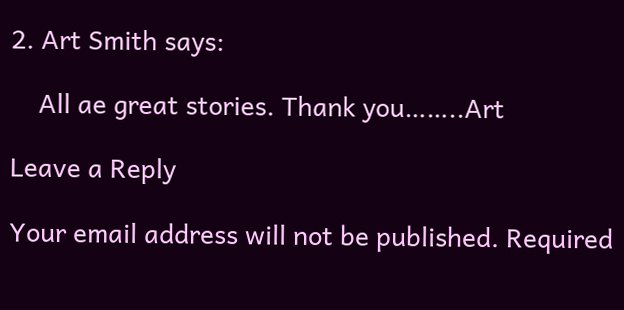2. Art Smith says:

    All ae great stories. Thank you……..Art

Leave a Reply

Your email address will not be published. Required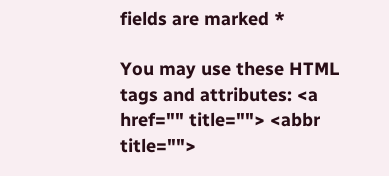fields are marked *

You may use these HTML tags and attributes: <a href="" title=""> <abbr title="">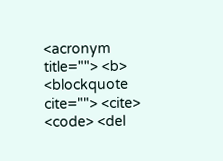<acronym title=""> <b> <blockquote cite=""> <cite> <code> <del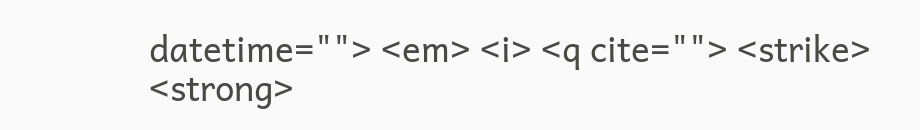datetime=""> <em> <i> <q cite=""> <strike> <strong>